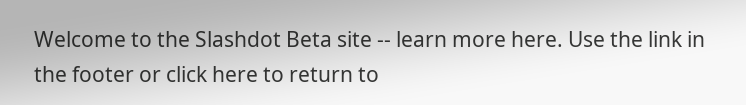Welcome to the Slashdot Beta site -- learn more here. Use the link in the footer or click here to return to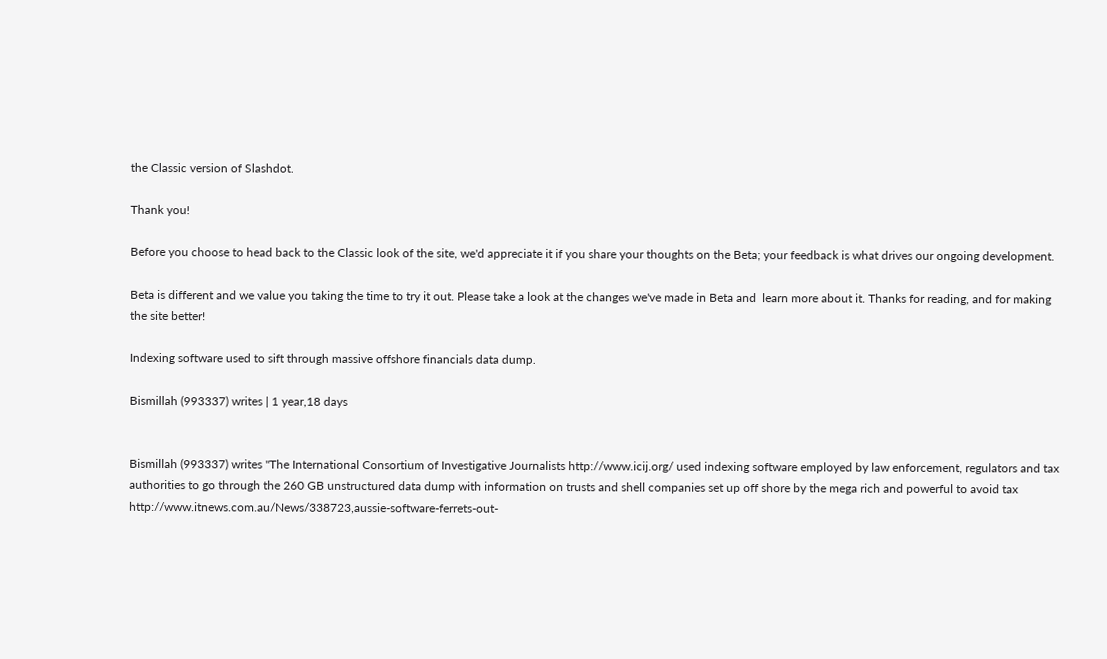the Classic version of Slashdot.

Thank you!

Before you choose to head back to the Classic look of the site, we'd appreciate it if you share your thoughts on the Beta; your feedback is what drives our ongoing development.

Beta is different and we value you taking the time to try it out. Please take a look at the changes we've made in Beta and  learn more about it. Thanks for reading, and for making the site better!

Indexing software used to sift through massive offshore financials data dump.

Bismillah (993337) writes | 1 year,18 days


Bismillah (993337) writes "The International Consortium of Investigative Journalists http://www.icij.org/ used indexing software employed by law enforcement, regulators and tax authorities to go through the 260 GB unstructured data dump with information on trusts and shell companies set up off shore by the mega rich and powerful to avoid tax http://www.itnews.com.au/News/338723,aussie-software-ferrets-out-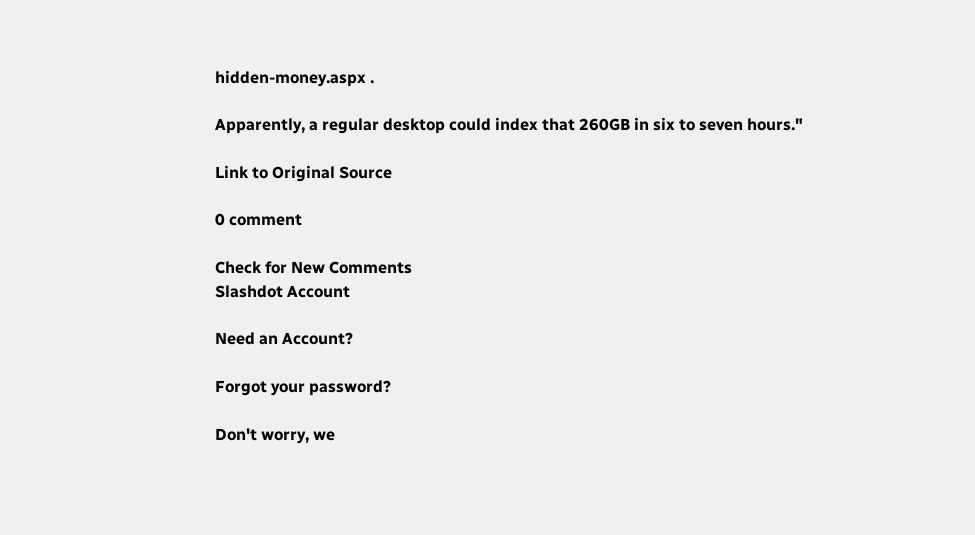hidden-money.aspx .

Apparently, a regular desktop could index that 260GB in six to seven hours."

Link to Original Source

0 comment

Check for New Comments
Slashdot Account

Need an Account?

Forgot your password?

Don't worry, we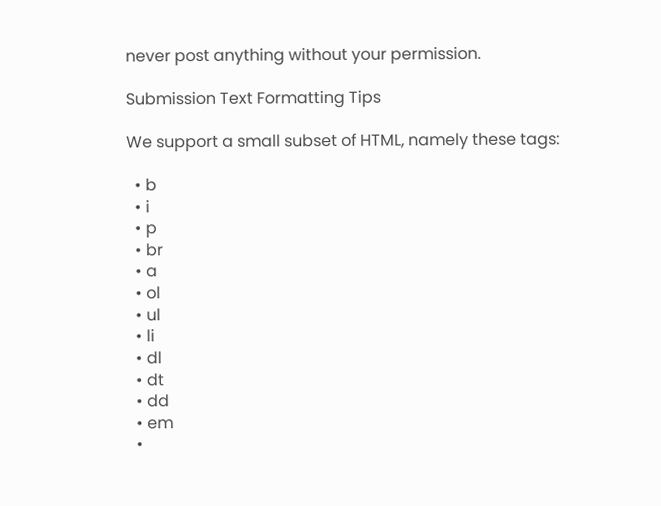never post anything without your permission.

Submission Text Formatting Tips

We support a small subset of HTML, namely these tags:

  • b
  • i
  • p
  • br
  • a
  • ol
  • ul
  • li
  • dl
  • dt
  • dd
  • em
  •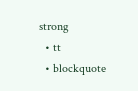strong
  • tt
  • blockquote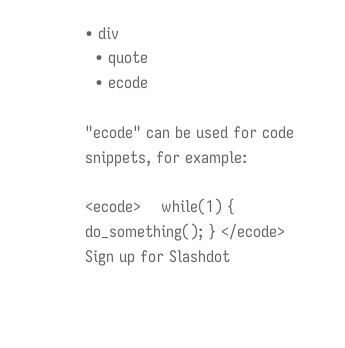• div
  • quote
  • ecode

"ecode" can be used for code snippets, for example:

<ecode>    while(1) { do_something(); } </ecode>
Sign up for Slashdot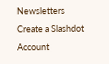Newsletters
Create a Slashdot Account